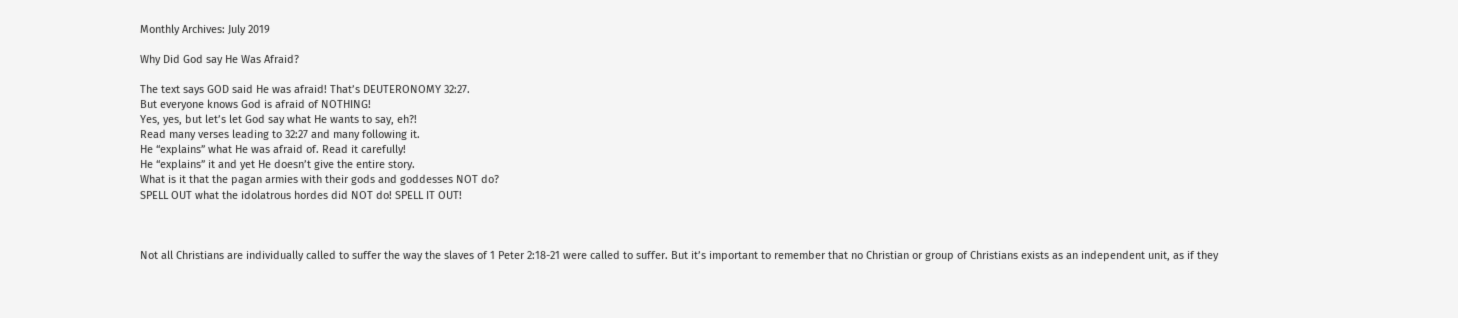Monthly Archives: July 2019

Why Did God say He Was Afraid?

The text says GOD said He was afraid! That’s DEUTERONOMY 32:27.
But everyone knows God is afraid of NOTHING!
Yes, yes, but let’s let God say what He wants to say, eh?!
Read many verses leading to 32:27 and many following it.
He “explains” what He was afraid of. Read it carefully!
He “explains” it and yet He doesn’t give the entire story.
What is it that the pagan armies with their gods and goddesses NOT do?
SPELL OUT what the idolatrous hordes did NOT do! SPELL IT OUT!



Not all Christians are individually called to suffer the way the slaves of 1 Peter 2:18-21 were called to suffer. But it’s important to remember that no Christian or group of Christians exists as an independent unit, as if they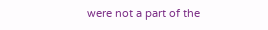were not a part of the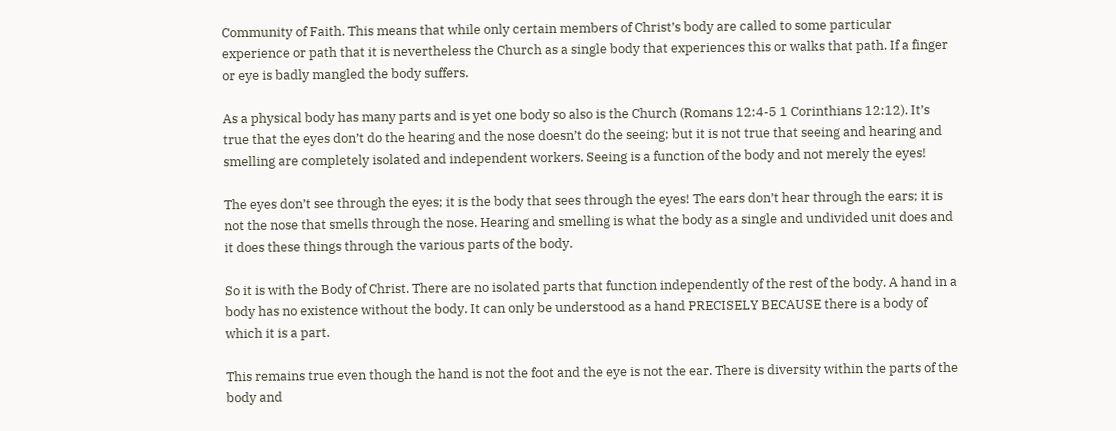Community of Faith. This means that while only certain members of Christ’s body are called to some particular experience or path that it is nevertheless the Church as a single body that experiences this or walks that path. If a finger or eye is badly mangled the body suffers.

As a physical body has many parts and is yet one body so also is the Church (Romans 12:4-5 1 Corinthians 12:12). It’s true that the eyes don’t do the hearing and the nose doesn’t do the seeing; but it is not true that seeing and hearing and smelling are completely isolated and independent workers. Seeing is a function of the body and not merely the eyes!

The eyes don’t see through the eyes; it is the body that sees through the eyes! The ears don’t hear through the ears; it is not the nose that smells through the nose. Hearing and smelling is what the body as a single and undivided unit does and it does these things through the various parts of the body.

So it is with the Body of Christ. There are no isolated parts that function independently of the rest of the body. A hand in a body has no existence without the body. It can only be understood as a hand PRECISELY BECAUSE there is a body of which it is a part.

This remains true even though the hand is not the foot and the eye is not the ear. There is diversity within the parts of the body and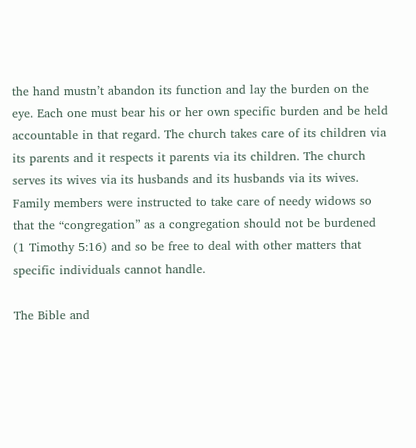the hand mustn’t abandon its function and lay the burden on the eye. Each one must bear his or her own specific burden and be held accountable in that regard. The church takes care of its children via its parents and it respects it parents via its children. The church serves its wives via its husbands and its husbands via its wives. Family members were instructed to take care of needy widows so that the “congregation” as a congregation should not be burdened (1 Timothy 5:16) and so be free to deal with other matters that specific individuals cannot handle.

The Bible and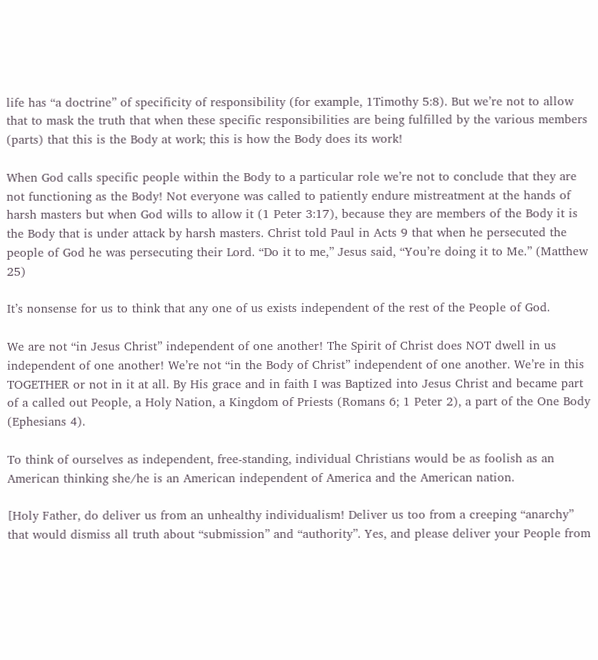life has “a doctrine” of specificity of responsibility (for example, 1Timothy 5:8). But we’re not to allow that to mask the truth that when these specific responsibilities are being fulfilled by the various members (parts) that this is the Body at work; this is how the Body does its work!

When God calls specific people within the Body to a particular role we’re not to conclude that they are not functioning as the Body! Not everyone was called to patiently endure mistreatment at the hands of harsh masters but when God wills to allow it (1 Peter 3:17), because they are members of the Body it is the Body that is under attack by harsh masters. Christ told Paul in Acts 9 that when he persecuted the people of God he was persecuting their Lord. “Do it to me,” Jesus said, “You’re doing it to Me.” (Matthew 25)

It’s nonsense for us to think that any one of us exists independent of the rest of the People of God.

We are not “in Jesus Christ” independent of one another! The Spirit of Christ does NOT dwell in us independent of one another! We’re not “in the Body of Christ” independent of one another. We’re in this TOGETHER or not in it at all. By His grace and in faith I was Baptized into Jesus Christ and became part of a called out People, a Holy Nation, a Kingdom of Priests (Romans 6; 1 Peter 2), a part of the One Body (Ephesians 4).

To think of ourselves as independent, free-standing, individual Christians would be as foolish as an American thinking she/he is an American independent of America and the American nation.

[Holy Father, do deliver us from an unhealthy individualism! Deliver us too from a creeping “anarchy” that would dismiss all truth about “submission” and “authority”. Yes, and please deliver your People from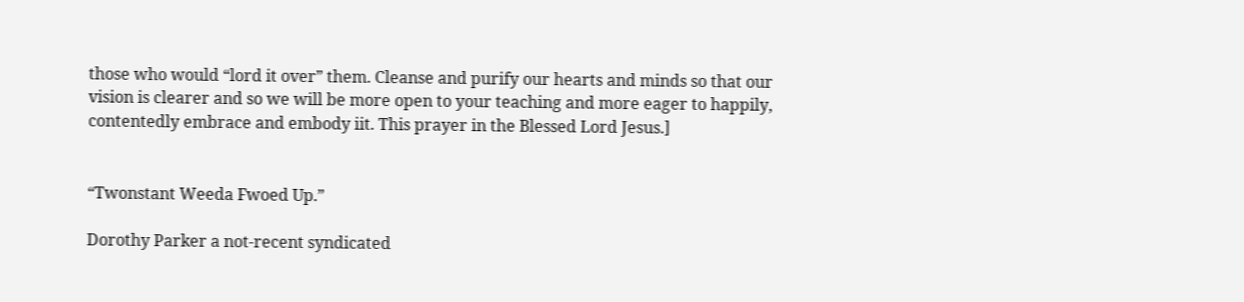those who would “lord it over” them. Cleanse and purify our hearts and minds so that our vision is clearer and so we will be more open to your teaching and more eager to happily, contentedly embrace and embody iit. This prayer in the Blessed Lord Jesus.]


“Twonstant Weeda Fwoed Up.”

Dorothy Parker a not-recent syndicated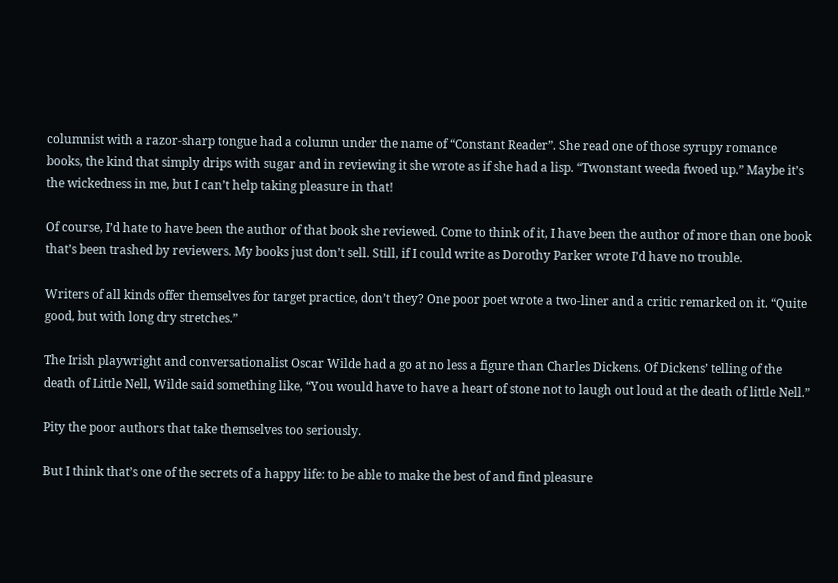columnist with a razor-sharp tongue had a column under the name of “Constant Reader”. She read one of those syrupy romance books, the kind that simply drips with sugar and in reviewing it she wrote as if she had a lisp. “Twonstant weeda fwoed up.” Maybe it’s the wickedness in me, but I can’t help taking pleasure in that!

Of course, I’d hate to have been the author of that book she reviewed. Come to think of it, I have been the author of more than one book that’s been trashed by reviewers. My books just don’t sell. Still, if I could write as Dorothy Parker wrote I’d have no trouble.

Writers of all kinds offer themselves for target practice, don’t they? One poor poet wrote a two-liner and a critic remarked on it. “Quite good, but with long dry stretches.”

The Irish playwright and conversationalist Oscar Wilde had a go at no less a figure than Charles Dickens. Of Dickens’ telling of the death of Little Nell, Wilde said something like, “You would have to have a heart of stone not to laugh out loud at the death of little Nell.”

Pity the poor authors that take themselves too seriously.

But I think that’s one of the secrets of a happy life: to be able to make the best of and find pleasure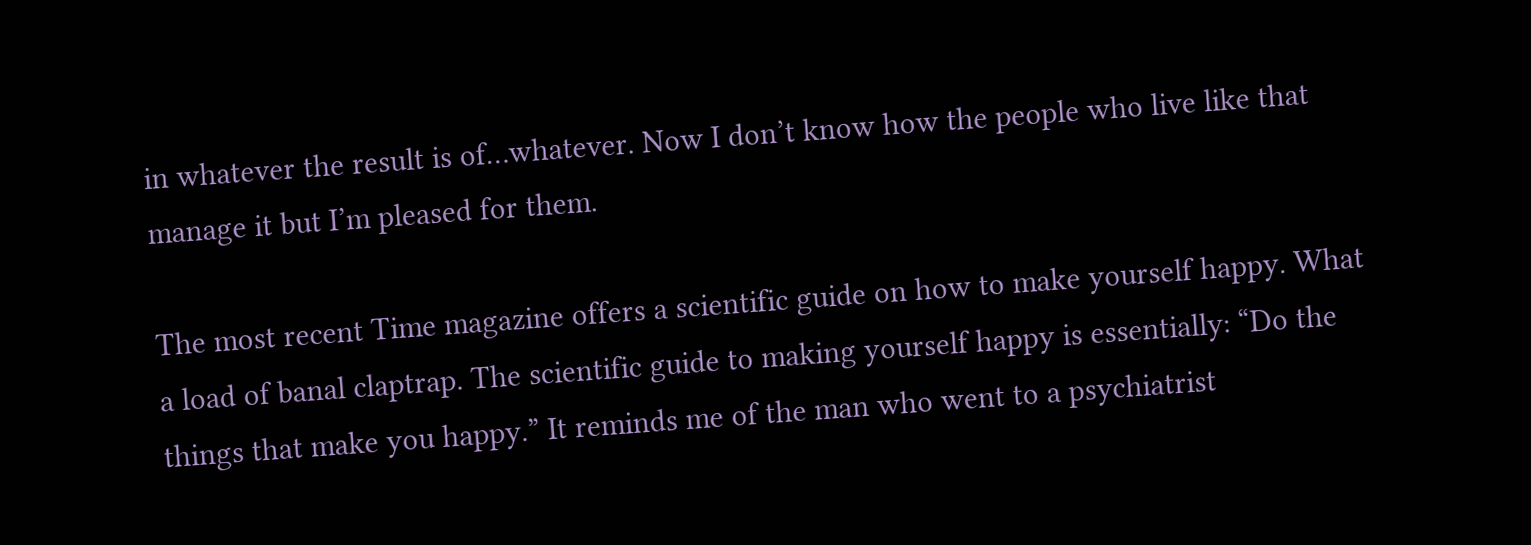in whatever the result is of…whatever. Now I don’t know how the people who live like that manage it but I’m pleased for them.

The most recent Time magazine offers a scientific guide on how to make yourself happy. What a load of banal claptrap. The scientific guide to making yourself happy is essentially: “Do the things that make you happy.” It reminds me of the man who went to a psychiatrist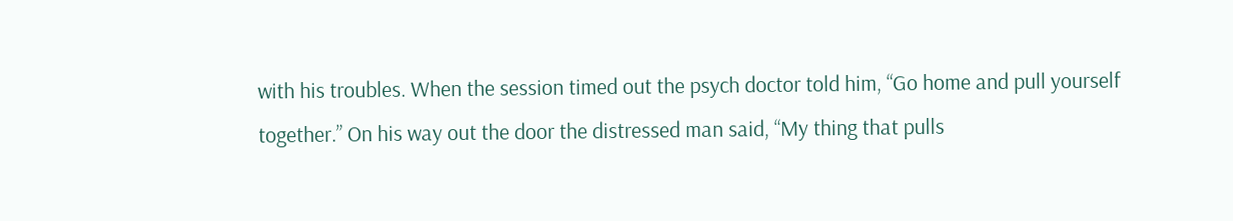with his troubles. When the session timed out the psych doctor told him, “Go home and pull yourself together.” On his way out the door the distressed man said, “My thing that pulls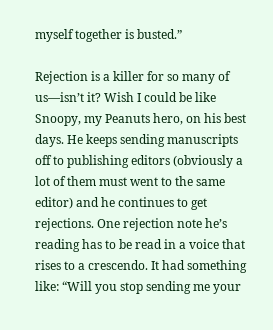myself together is busted.”

Rejection is a killer for so many of us—isn’t it? Wish I could be like Snoopy, my Peanuts hero, on his best days. He keeps sending manuscripts off to publishing editors (obviously a lot of them must went to the same editor) and he continues to get rejections. One rejection note he’s reading has to be read in a voice that rises to a crescendo. It had something like: “Will you stop sending me your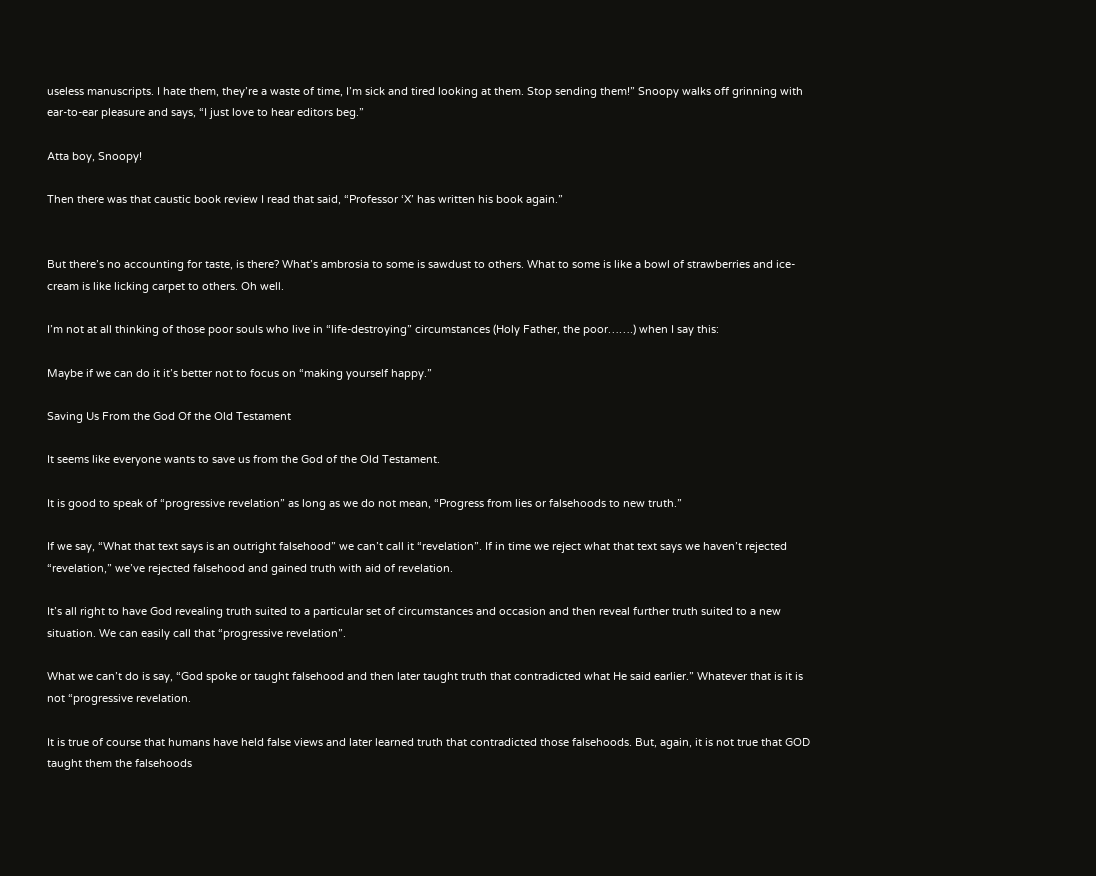useless manuscripts. I hate them, they’re a waste of time, I’m sick and tired looking at them. Stop sending them!” Snoopy walks off grinning with ear-to-ear pleasure and says, “I just love to hear editors beg.”

Atta boy, Snoopy!

Then there was that caustic book review I read that said, “Professor ‘X’ has written his book again.”


But there’s no accounting for taste, is there? What’s ambrosia to some is sawdust to others. What to some is like a bowl of strawberries and ice-cream is like licking carpet to others. Oh well.

I’m not at all thinking of those poor souls who live in “life-destroying” circumstances (Holy Father, the poor…….) when I say this:

Maybe if we can do it it’s better not to focus on “making yourself happy.”

Saving Us From the God Of the Old Testament

It seems like everyone wants to save us from the God of the Old Testament.

It is good to speak of “progressive revelation” as long as we do not mean, “Progress from lies or falsehoods to new truth.”

If we say, “What that text says is an outright falsehood” we can’t call it “revelation”. If in time we reject what that text says we haven’t rejected “revelation,” we’ve rejected falsehood and gained truth with aid of revelation.

It’s all right to have God revealing truth suited to a particular set of circumstances and occasion and then reveal further truth suited to a new situation. We can easily call that “progressive revelation”.

What we can’t do is say, “God spoke or taught falsehood and then later taught truth that contradicted what He said earlier.” Whatever that is it is not “progressive revelation.

It is true of course that humans have held false views and later learned truth that contradicted those falsehoods. But, again, it is not true that GOD taught them the falsehoods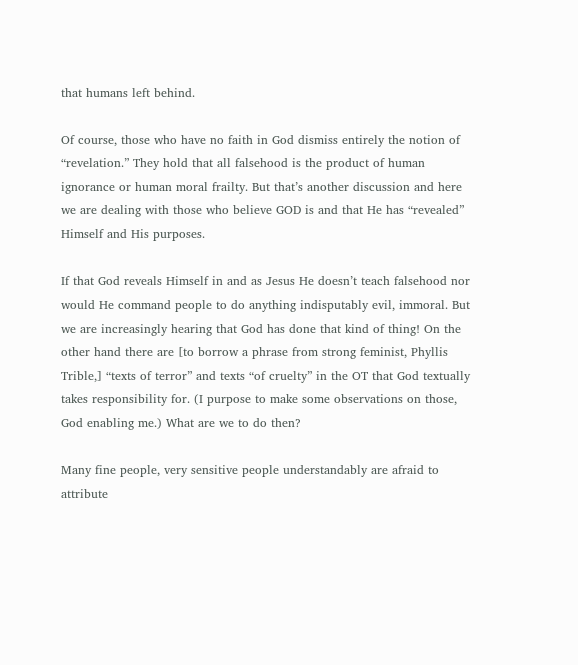that humans left behind.

Of course, those who have no faith in God dismiss entirely the notion of “revelation.” They hold that all falsehood is the product of human ignorance or human moral frailty. But that’s another discussion and here we are dealing with those who believe GOD is and that He has “revealed” Himself and His purposes.

If that God reveals Himself in and as Jesus He doesn’t teach falsehood nor would He command people to do anything indisputably evil, immoral. But we are increasingly hearing that God has done that kind of thing! On the other hand there are [to borrow a phrase from strong feminist, Phyllis Trible,] “texts of terror” and texts “of cruelty” in the OT that God textually takes responsibility for. (I purpose to make some observations on those, God enabling me.) What are we to do then?

Many fine people, very sensitive people understandably are afraid to attribute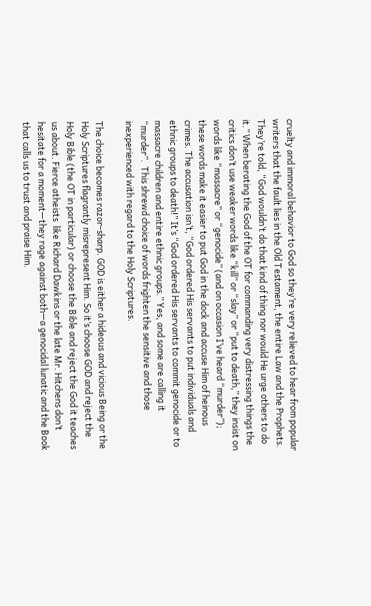cruelty and immoral behavior to God so they’re very relieved to hear from popular writers that the fault lies in the Old Testament, the entire Law and the Prophets. They’re told, “God wouldn’t do that kind of thing nor would He urge others to do it.” When berating the God of the OT for commanding very distressing things the critics don’t use weaker words like “kill” or “slay” or “put to death,” they insist on words like “massacre” or “genocide” (and on occasion I’ve heard “murder”); these words make it easier to put God in the dock and accuse Him of heinous crimes. The accusation isn’t, “God ordered His servants to put individuals and ethnic groups to death!” It’s “God ordered His servants to commit genocide or to massacre children and entire ethnic groups.” Yes, and some are calling it “murder”.  This shrewd choice of words frighten the sensitive and those inexperienced with regard to the Holy Scriptures.

The choice becomes razor-sharp. GOD is either a hideous and vicious Being or the Holy Scriptures flagrantly misrepresent Him. So it’s choose GOD and reject the Holy Bible (the OT in particular) or choose the Bible and reject the God it teaches us about. Fierce atheists  like Richard Dawkins or the late Mr. Hitchens don’t hesitate for a moment—they rage against both—a genocidal lunatic and the Book that calls us to trust and praise Him.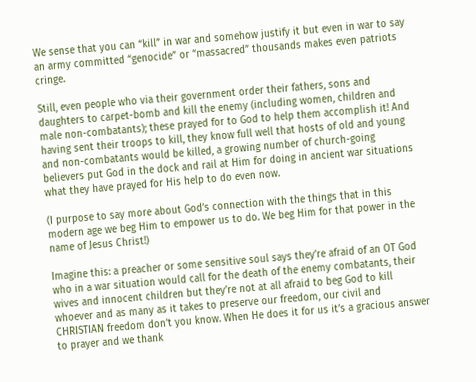We sense that you can “kill” in war and somehow justify it but even in war to say an army committed “genocide” or “massacred” thousands makes even patriots cringe.

Still, even people who via their government order their fathers, sons and daughters to carpet-bomb and kill the enemy (including women, children and male non-combatants); these prayed for to God to help them accomplish it! And having sent their troops to kill, they know full well that hosts of old and young and non-combatants would be killed, a growing number of church-going believers put God in the dock and rail at Him for doing in ancient war situations what they have prayed for His help to do even now.

(I purpose to say more about God’s connection with the things that in this modern age we beg Him to empower us to do. We beg Him for that power in the name of Jesus Christ!)

Imagine this: a preacher or some sensitive soul says they’re afraid of an OT God who in a war situation would call for the death of the enemy combatants, their wives and innocent children but they’re not at all afraid to beg God to kill whoever and as many as it takes to preserve our freedom, our civil and CHRISTIAN freedom don’t you know. When He does it for us it’s a gracious answer to prayer and we thank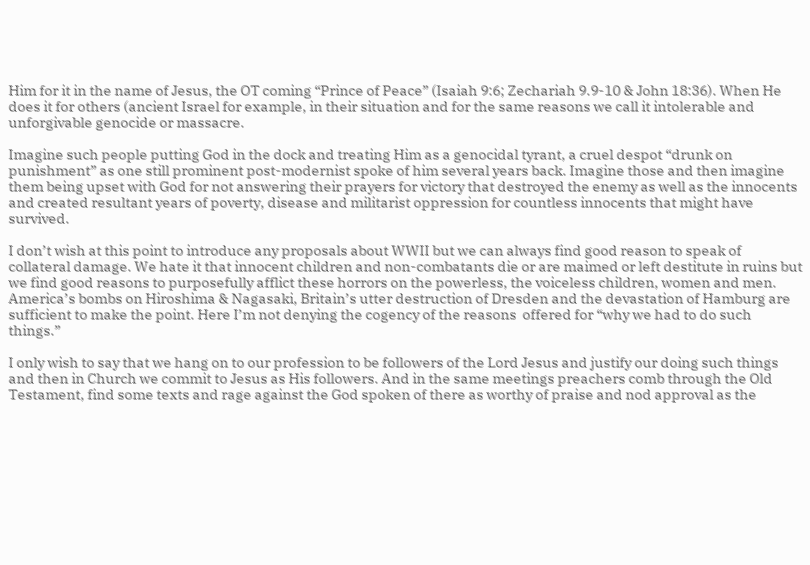Him for it in the name of Jesus, the OT coming “Prince of Peace” (Isaiah 9:6; Zechariah 9.9-10 & John 18:36). When He does it for others (ancient Israel for example, in their situation and for the same reasons we call it intolerable and unforgivable genocide or massacre.

Imagine such people putting God in the dock and treating Him as a genocidal tyrant, a cruel despot “drunk on punishment” as one still prominent post-modernist spoke of him several years back. Imagine those and then imagine them being upset with God for not answering their prayers for victory that destroyed the enemy as well as the innocents and created resultant years of poverty, disease and militarist oppression for countless innocents that might have survived.

I don’t wish at this point to introduce any proposals about WWII but we can always find good reason to speak of collateral damage. We hate it that innocent children and non-combatants die or are maimed or left destitute in ruins but we find good reasons to purposefully afflict these horrors on the powerless, the voiceless children, women and men. America’s bombs on Hiroshima & Nagasaki, Britain’s utter destruction of Dresden and the devastation of Hamburg are sufficient to make the point. Here I’m not denying the cogency of the reasons  offered for “why we had to do such things.”

I only wish to say that we hang on to our profession to be followers of the Lord Jesus and justify our doing such things and then in Church we commit to Jesus as His followers. And in the same meetings preachers comb through the Old Testament, find some texts and rage against the God spoken of there as worthy of praise and nod approval as the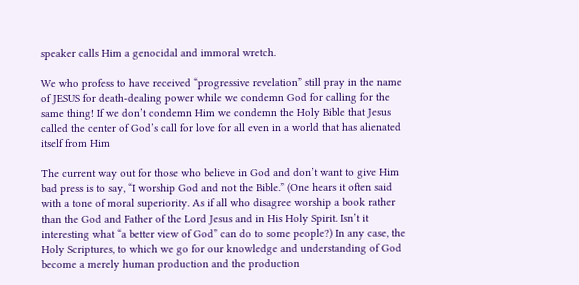speaker calls Him a genocidal and immoral wretch.

We who profess to have received “progressive revelation” still pray in the name of JESUS for death-dealing power while we condemn God for calling for the same thing! If we don’t condemn Him we condemn the Holy Bible that Jesus called the center of God’s call for love for all even in a world that has alienated itself from Him

The current way out for those who believe in God and don’t want to give Him bad press is to say, “I worship God and not the Bible.” (One hears it often said with a tone of moral superiority. As if all who disagree worship a book rather than the God and Father of the Lord Jesus and in His Holy Spirit. Isn’t it interesting what “a better view of God” can do to some people?) In any case, the Holy Scriptures, to which we go for our knowledge and understanding of God become a merely human production and the production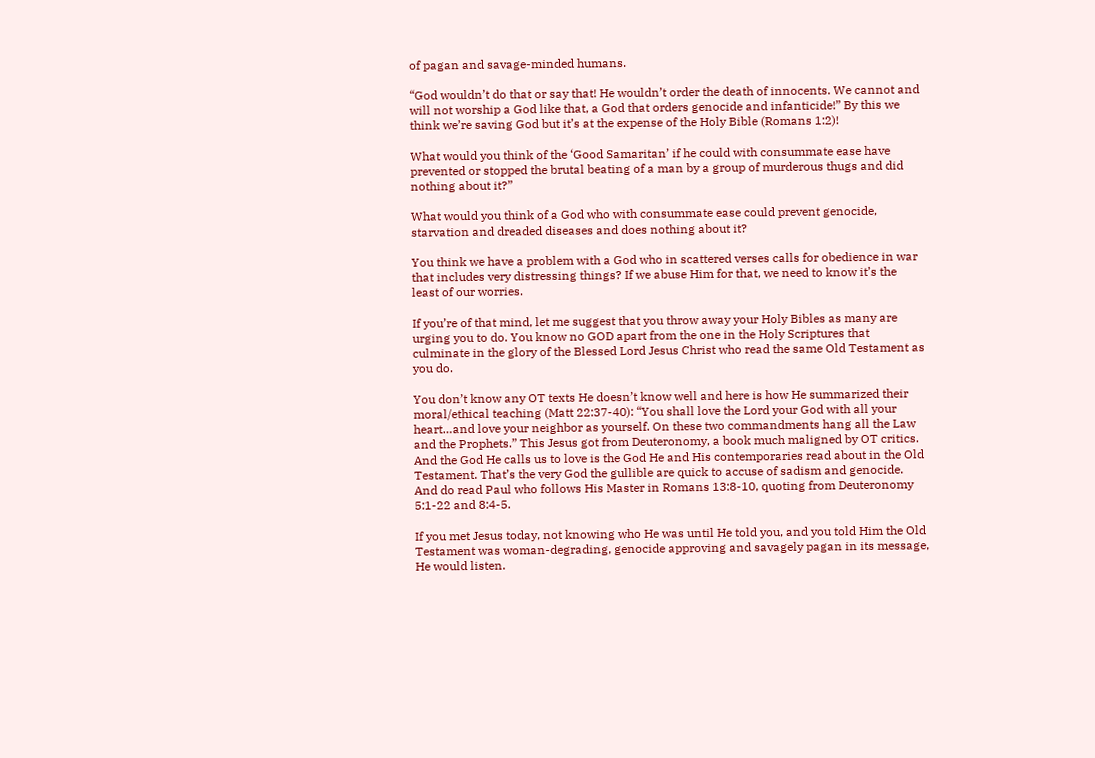of pagan and savage-minded humans.

“God wouldn’t do that or say that! He wouldn’t order the death of innocents. We cannot and will not worship a God like that, a God that orders genocide and infanticide!” By this we think we’re saving God but it’s at the expense of the Holy Bible (Romans 1:2)!

What would you think of the ‘Good Samaritan’ if he could with consummate ease have prevented or stopped the brutal beating of a man by a group of murderous thugs and did nothing about it?”

What would you think of a God who with consummate ease could prevent genocide, starvation and dreaded diseases and does nothing about it?

You think we have a problem with a God who in scattered verses calls for obedience in war that includes very distressing things? If we abuse Him for that, we need to know it’s the least of our worries.

If you’re of that mind, let me suggest that you throw away your Holy Bibles as many are urging you to do. You know no GOD apart from the one in the Holy Scriptures that culminate in the glory of the Blessed Lord Jesus Christ who read the same Old Testament as you do.

You don’t know any OT texts He doesn’t know well and here is how He summarized their moral/ethical teaching (Matt 22:37-40): “You shall love the Lord your God with all your heart…and love your neighbor as yourself. On these two commandments hang all the Law and the Prophets.” This Jesus got from Deuteronomy, a book much maligned by OT critics. And the God He calls us to love is the God He and His contemporaries read about in the Old Testament. That’s the very God the gullible are quick to accuse of sadism and genocide. And do read Paul who follows His Master in Romans 13:8-10, quoting from Deuteronomy 5:1-22 and 8:4-5.

If you met Jesus today, not knowing who He was until He told you, and you told Him the Old Testament was woman-degrading, genocide approving and savagely pagan in its message, He would listen.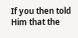If you then told Him that the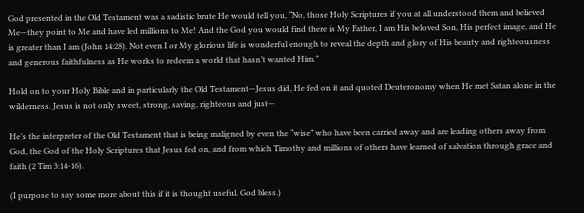God presented in the Old Testament was a sadistic brute He would tell you, “No, those Holy Scriptures if you at all understood them and believed Me—they point to Me and have led millions to Me! And the God you would find there is My Father, I am His beloved Son, His perfect image, and He is greater than I am (John 14:28). Not even I or My glorious life is wonderful enough to reveal the depth and glory of His beauty and righteousness and generous faithfulness as He works to redeem a world that hasn’t wanted Him.”

Hold on to your Holy Bible and in particularly the Old Testament—Jesus did, He fed on it and quoted Deuteronomy when He met Satan alone in the wilderness. Jesus is not only sweet, strong, saving, righteous and just—

He’s the interpreter of the Old Testament that is being maligned by even the “wise” who have been carried away and are leading others away from God, the God of the Holy Scriptures that Jesus fed on, and from which Timothy and millions of others have learned of salvation through grace and faith (2 Tim 3:14-16).

(I purpose to say some more about this if it is thought useful. God bless.)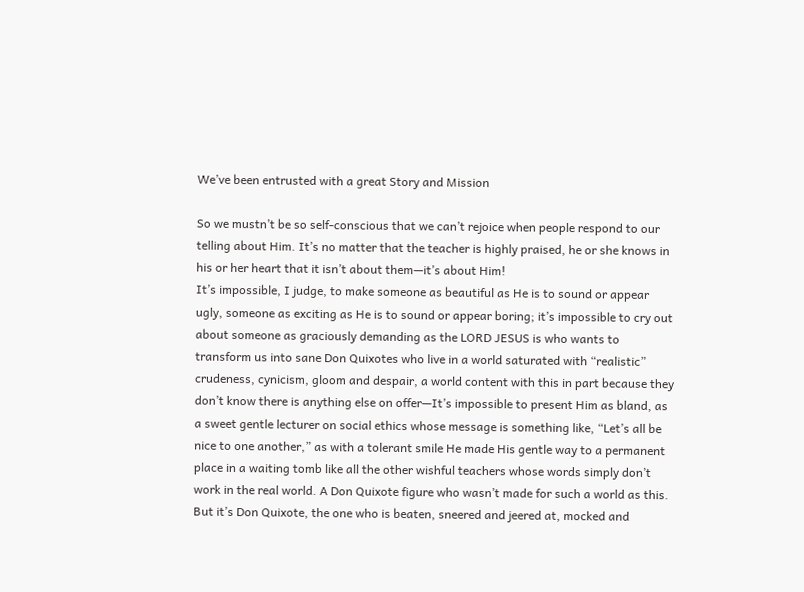We’ve been entrusted with a great Story and Mission

So we mustn’t be so self-conscious that we can’t rejoice when people respond to our telling about Him. It’s no matter that the teacher is highly praised, he or she knows in his or her heart that it isn’t about them—it’s about Him!
It’s impossible, I judge, to make someone as beautiful as He is to sound or appear ugly, someone as exciting as He is to sound or appear boring; it’s impossible to cry out about someone as graciously demanding as the LORD JESUS is who wants to transform us into sane Don Quixotes who live in a world saturated with “realistic” crudeness, cynicism, gloom and despair, a world content with this in part because they don’t know there is anything else on offer—It’s impossible to present Him as bland, as a sweet gentle lecturer on social ethics whose message is something like, “Let’s all be nice to one another,” as with a tolerant smile He made His gentle way to a permanent place in a waiting tomb like all the other wishful teachers whose words simply don’t work in the real world. A Don Quixote figure who wasn’t made for such a world as this.
But it’s Don Quixote, the one who is beaten, sneered and jeered at, mocked and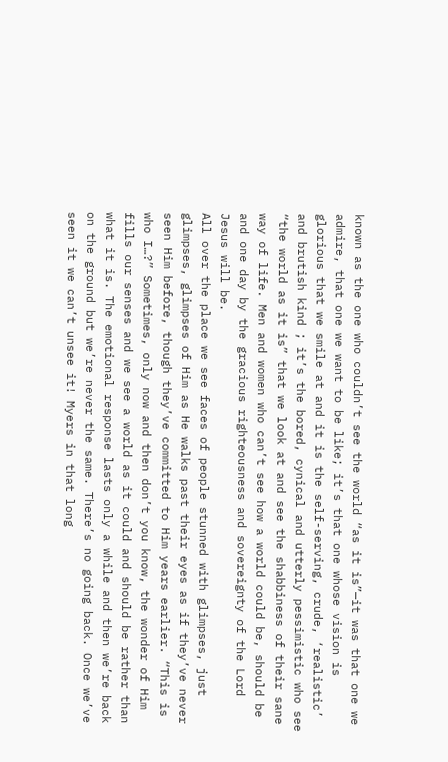known as the one who couldn’t see the world “as it is”—it was that one we admire, that one we want to be like; it’s that one whose vision is glorious that we smile at and it is the self-serving, crude, ‘realistic’ and brutish kind ; it’s the bored, cynical and utterly pessimistic who see “the world as it is” that we look at and see the shabbiness of their sane way of life. Men and women who can’t see how a world could be, should be and one day by the gracious righteousness and sovereignty of the Lord Jesus will be.
All over the place we see faces of people stunned with glimpses, just glimpses, glimpses of Him as He walks past their eyes as if they’ve never seen Him before, though they’ve committed to Him years earlier. “This is who I…?” Sometimes, only now and then don’t you know, the wonder of Him fills our senses and we see a world as it could and should be rather than what it is. The emotional response lasts only a while and then we’re back on the ground but we’re never the same. There’s no going back. Once we’ve seen it we can’t unsee it! Myers in that long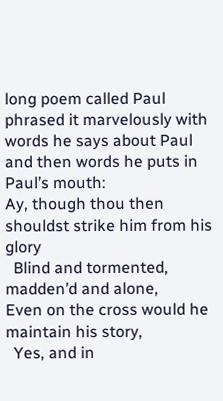long poem called Paul phrased it marvelously with words he says about Paul and then words he puts in Paul’s mouth:
Ay, though thou then shouldst strike him from his glory
  Blind and tormented, madden’d and alone,
Even on the cross would he maintain his story,
  Yes, and in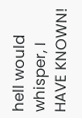hell would whisper, I HAVE KNOWN!